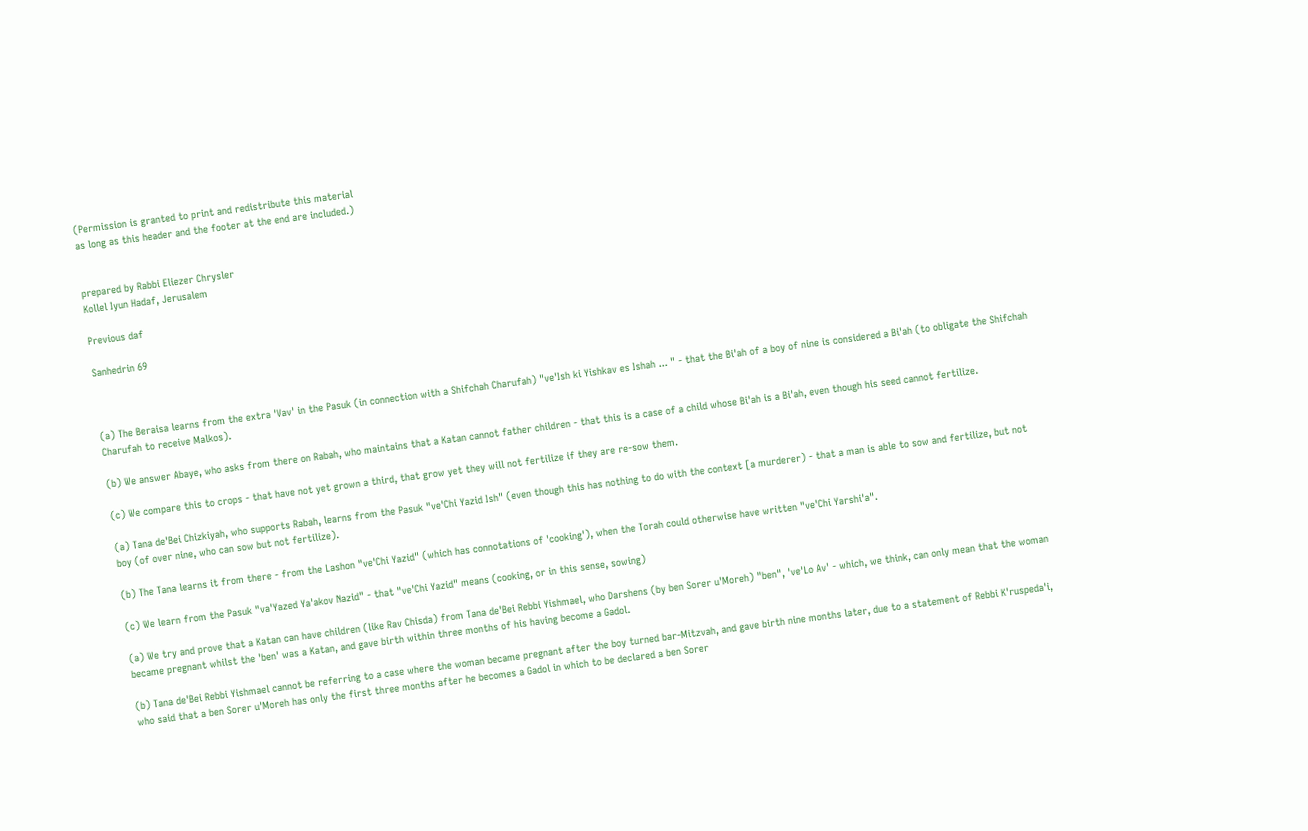(Permission is granted to print and redistribute this material
as long as this header and the footer at the end are included.)


prepared by Rabbi Eliezer Chrysler
Kollel Iyun Hadaf, Jerusalem

Previous daf

Sanhedrin 69



(a) The Beraisa learns from the extra 'Vav' in the Pasuk (in connection with a Shifchah Charufah) "ve'Ish ki Yishkav es Ishah ... " - that the Bi'ah of a boy of nine is considered a Bi'ah (to obligate the Shifchah Charufah to receive Malkos).

(b) We answer Abaye, who asks from there on Rabah, who maintains that a Katan cannot father children - that this is a case of a child whose Bi'ah is a Bi'ah, even though his seed cannot fertilize.

(c) We compare this to crops - that have not yet grown a third, that grow yet they will not fertilize if they are re-sow them.

(a) Tana de'Bei Chizkiyah, who supports Rabah, learns from the Pasuk "ve'Chi Yazid Ish" (even though this has nothing to do with the context [a murderer) - that a man is able to sow and fertilize, but not boy (of over nine, who can sow but not fertilize).

(b) The Tana learns it from there - from the Lashon "ve'Chi Yazid" (which has connotations of 'cooking'), when the Torah could otherwise have written "ve'Chi Yarshi'a".

(c) We learn from the Pasuk "va'Yazed Ya'akov Nazid" - that "ve'Chi Yazid" means (cooking, or in this sense, sowing)

(a) We try and prove that a Katan can have children (like Rav Chisda) from Tana de'Bei Rebbi Yishmael, who Darshens (by ben Sorer u'Moreh) "ben", 've'Lo Av' - which, we think, can only mean that the woman became pregnant whilst the 'ben' was a Katan, and gave birth within three months of his having become a Gadol.

(b) Tana de'Bei Rebbi Yishmael cannot be referring to a case where the woman became pregnant after the boy turned bar-Mitzvah, and gave birth nine months later, due to a statement of Rebbi K'ruspeda'i, who said that a ben Sorer u'Moreh has only the first three months after he becomes a Gadol in which to be declared a ben Sorer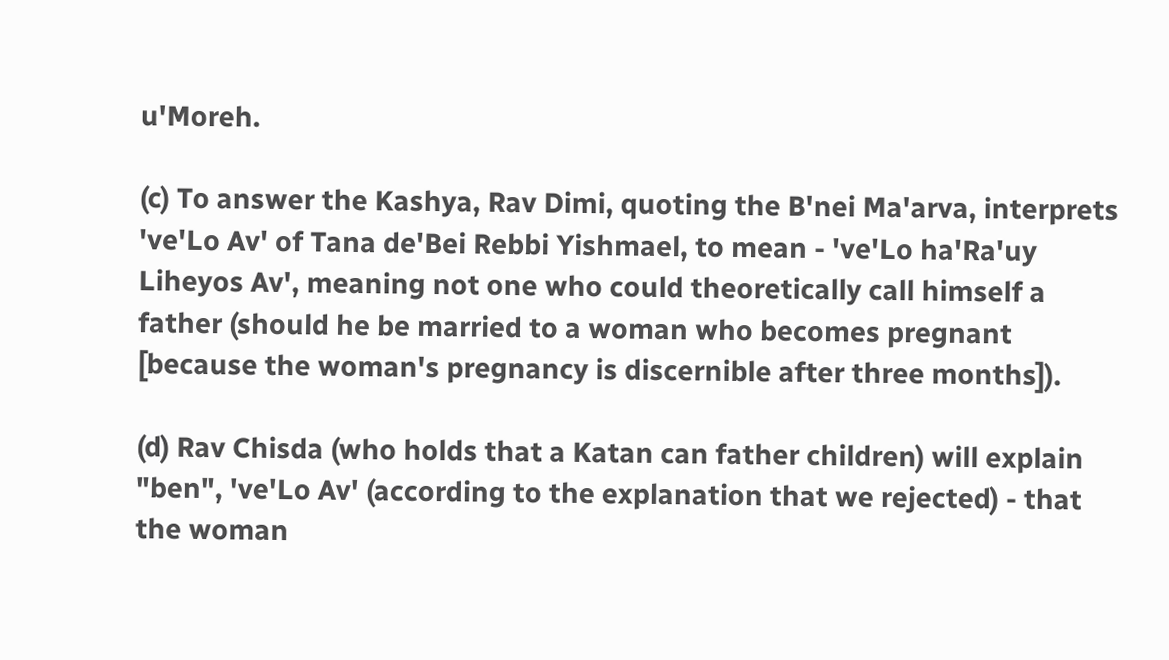u'Moreh.

(c) To answer the Kashya, Rav Dimi, quoting the B'nei Ma'arva, interprets 've'Lo Av' of Tana de'Bei Rebbi Yishmael, to mean - 've'Lo ha'Ra'uy Liheyos Av', meaning not one who could theoretically call himself a father (should he be married to a woman who becomes pregnant [because the woman's pregnancy is discernible after three months]).

(d) Rav Chisda (who holds that a Katan can father children) will explain "ben", 've'Lo Av' (according to the explanation that we rejected) - that the woman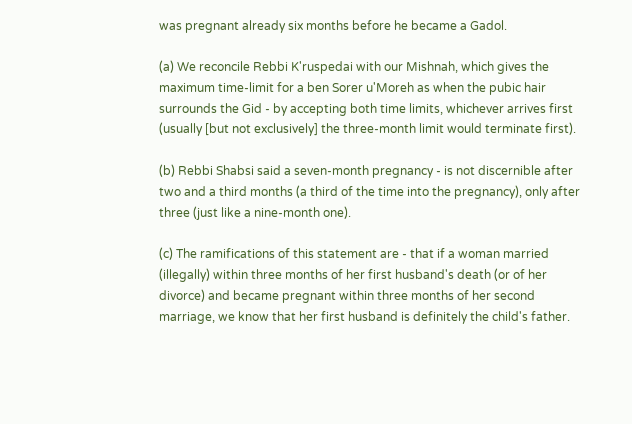was pregnant already six months before he became a Gadol.

(a) We reconcile Rebbi K'ruspedai with our Mishnah, which gives the maximum time-limit for a ben Sorer u'Moreh as when the pubic hair surrounds the Gid - by accepting both time limits, whichever arrives first (usually [but not exclusively] the three-month limit would terminate first).

(b) Rebbi Shabsi said a seven-month pregnancy - is not discernible after two and a third months (a third of the time into the pregnancy), only after three (just like a nine-month one).

(c) The ramifications of this statement are - that if a woman married (illegally) within three months of her first husband's death (or of her divorce) and became pregnant within three months of her second marriage, we know that her first husband is definitely the child's father.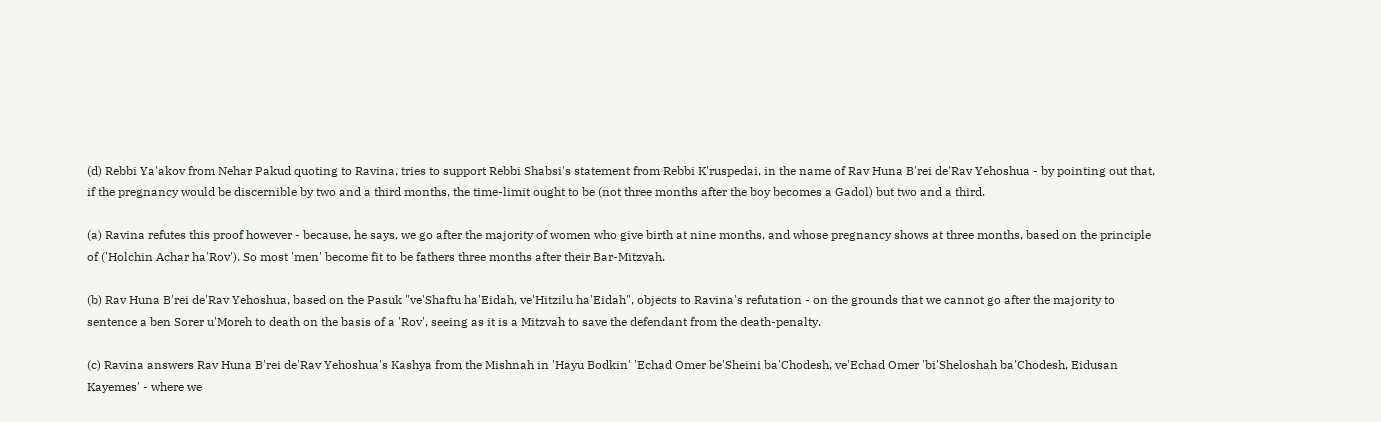(d) Rebbi Ya'akov from Nehar Pakud quoting to Ravina, tries to support Rebbi Shabsi's statement from Rebbi K'ruspedai, in the name of Rav Huna B'rei de'Rav Yehoshua - by pointing out that, if the pregnancy would be discernible by two and a third months, the time-limit ought to be (not three months after the boy becomes a Gadol) but two and a third.

(a) Ravina refutes this proof however - because, he says, we go after the majority of women who give birth at nine months, and whose pregnancy shows at three months, based on the principle of ('Holchin Achar ha'Rov'). So most 'men' become fit to be fathers three months after their Bar-Mitzvah.

(b) Rav Huna B'rei de'Rav Yehoshua, based on the Pasuk "ve'Shaftu ha'Eidah, ve'Hitzilu ha'Eidah", objects to Ravina's refutation - on the grounds that we cannot go after the majority to sentence a ben Sorer u'Moreh to death on the basis of a 'Rov', seeing as it is a Mitzvah to save the defendant from the death-penalty.

(c) Ravina answers Rav Huna B'rei de'Rav Yehoshua's Kashya from the Mishnah in 'Hayu Bodkin' 'Echad Omer be'Sheini ba'Chodesh, ve'Echad Omer 'bi'Sheloshah ba'Chodesh, Eidusan Kayemes' - where we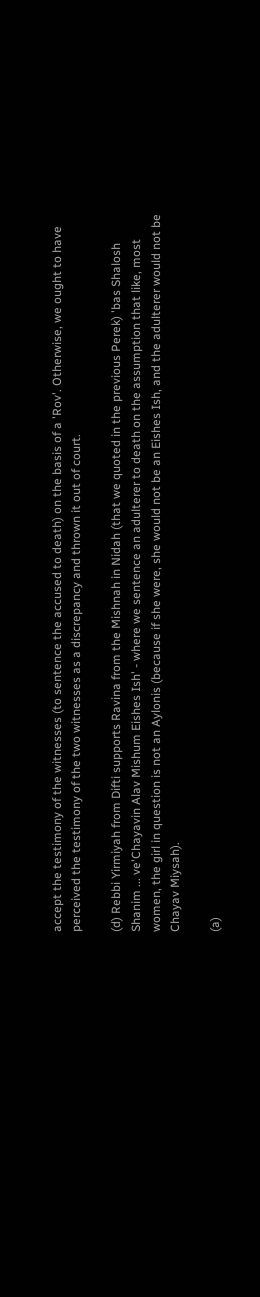accept the testimony of the witnesses (to sentence the accused to death) on the basis of a 'Rov'. Otherwise, we ought to have perceived the testimony of the two witnesses as a discrepancy and thrown it out of court.

(d) Rebbi Yirmiyah from Difti supports Ravina from the Mishnah in Nidah (that we quoted in the previous Perek) 'bas Shalosh Shanim ... ve'Chayavin Alav Mishum Eishes Ish' - where we sentence an adulterer to death on the assumption that like, most women, the girl in question is not an Aylonis (because if she were, she would not be an Eishes Ish, and the adulterer would not be Chayav Miysah).

(a)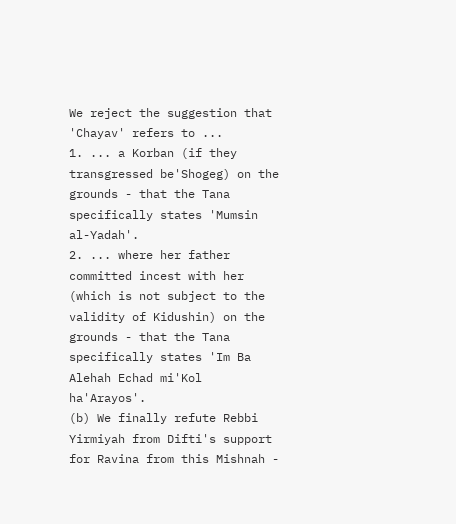We reject the suggestion that 'Chayav' refers to ...
1. ... a Korban (if they transgressed be'Shogeg) on the grounds - that the Tana specifically states 'Mumsin al-Yadah'.
2. ... where her father committed incest with her (which is not subject to the validity of Kidushin) on the grounds - that the Tana specifically states 'Im Ba Alehah Echad mi'Kol ha'Arayos'.
(b) We finally refute Rebbi Yirmiyah from Difti's support for Ravina from this Mishnah -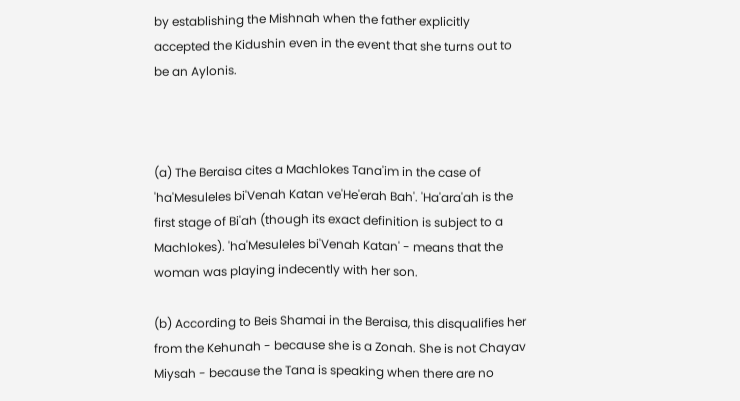by establishing the Mishnah when the father explicitly accepted the Kidushin even in the event that she turns out to be an Aylonis.



(a) The Beraisa cites a Machlokes Tana'im in the case of 'ha'Mesuleles bi'Venah Katan ve'He'erah Bah'. 'Ha'ara'ah is the first stage of Bi'ah (though its exact definition is subject to a Machlokes). 'ha'Mesuleles bi'Venah Katan' - means that the woman was playing indecently with her son.

(b) According to Beis Shamai in the Beraisa, this disqualifies her from the Kehunah - because she is a Zonah. She is not Chayav Miysah - because the Tana is speaking when there are no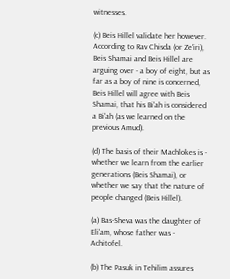witnesses.

(c) Beis Hillel validate her however. According to Rav Chisda (or Ze'iri), Beis Shamai and Beis Hillel are arguing over - a boy of eight, but as far as a boy of nine is concerned, Beis Hillel will agree with Beis Shamai, that his Bi'ah is considered a Bi'ah (as we learned on the previous Amud).

(d) The basis of their Machlokes is - whether we learn from the earlier generations (Beis Shamai), or whether we say that the nature of people changed (Beis Hillel).

(a) Bas-Sheva was the daughter of Eli'am, whose father was - Achitofel.

(b) The Pasuk in Tehilim assures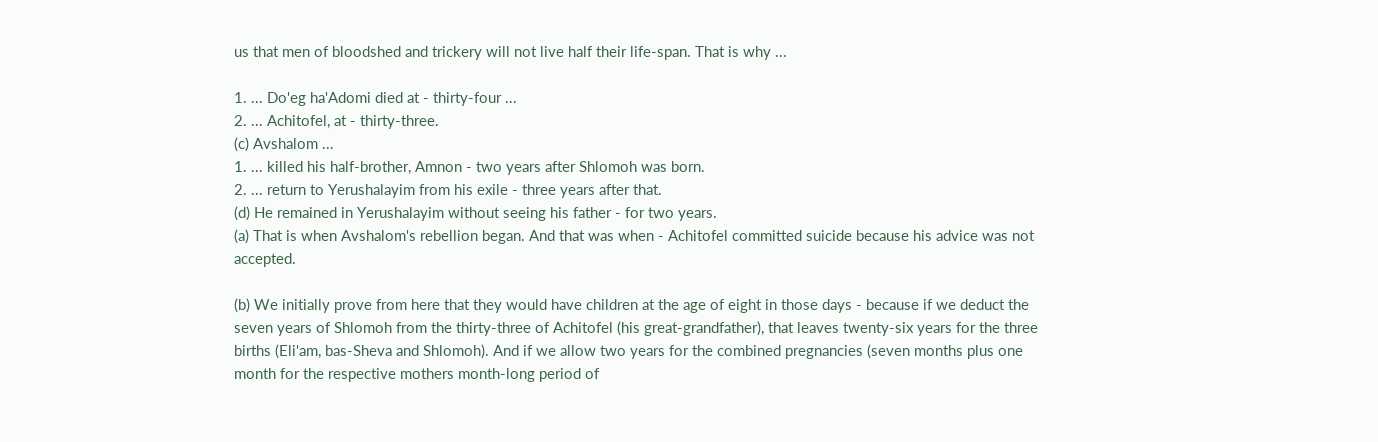us that men of bloodshed and trickery will not live half their life-span. That is why ...

1. ... Do'eg ha'Adomi died at - thirty-four ...
2. ... Achitofel, at - thirty-three.
(c) Avshalom ...
1. ... killed his half-brother, Amnon - two years after Shlomoh was born.
2. ... return to Yerushalayim from his exile - three years after that.
(d) He remained in Yerushalayim without seeing his father - for two years.
(a) That is when Avshalom's rebellion began. And that was when - Achitofel committed suicide because his advice was not accepted.

(b) We initially prove from here that they would have children at the age of eight in those days - because if we deduct the seven years of Shlomoh from the thirty-three of Achitofel (his great-grandfather), that leaves twenty-six years for the three births (Eli'am, bas-Sheva and Shlomoh). And if we allow two years for the combined pregnancies (seven months plus one month for the respective mothers month-long period of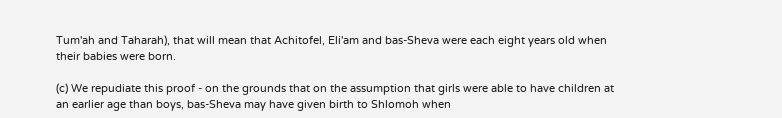Tum'ah and Taharah), that will mean that Achitofel, Eli'am and bas-Sheva were each eight years old when their babies were born.

(c) We repudiate this proof - on the grounds that on the assumption that girls were able to have children at an earlier age than boys, bas-Sheva may have given birth to Shlomoh when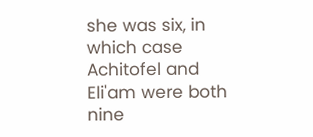she was six, in which case Achitofel and Eli'am were both nine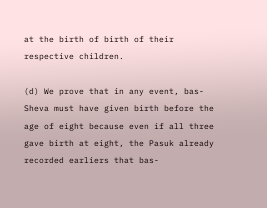at the birth of birth of their respective children.

(d) We prove that in any event, bas-Sheva must have given birth before the age of eight because even if all three gave birth at eight, the Pasuk already recorded earliers that bas-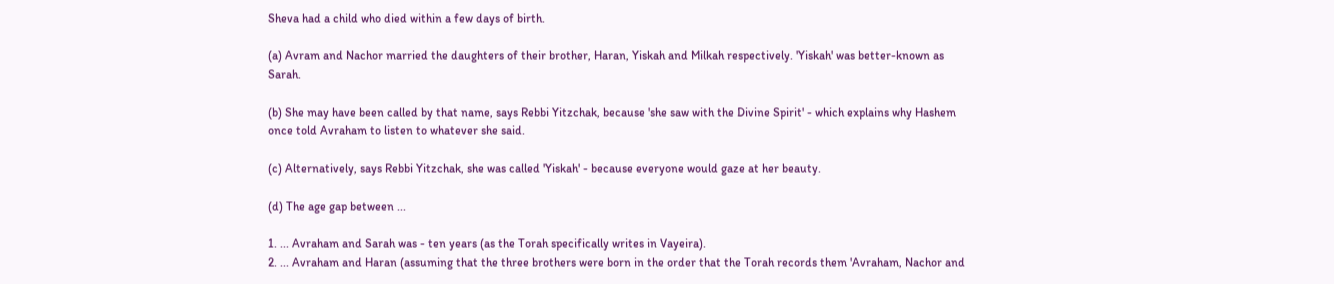Sheva had a child who died within a few days of birth.

(a) Avram and Nachor married the daughters of their brother, Haran, Yiskah and Milkah respectively. 'Yiskah' was better-known as Sarah.

(b) She may have been called by that name, says Rebbi Yitzchak, because 'she saw with the Divine Spirit' - which explains why Hashem once told Avraham to listen to whatever she said.

(c) Alternatively, says Rebbi Yitzchak, she was called 'Yiskah' - because everyone would gaze at her beauty.

(d) The age gap between ...

1. ... Avraham and Sarah was - ten years (as the Torah specifically writes in Vayeira).
2. ... Avraham and Haran (assuming that the three brothers were born in the order that the Torah records them 'Avraham, Nachor and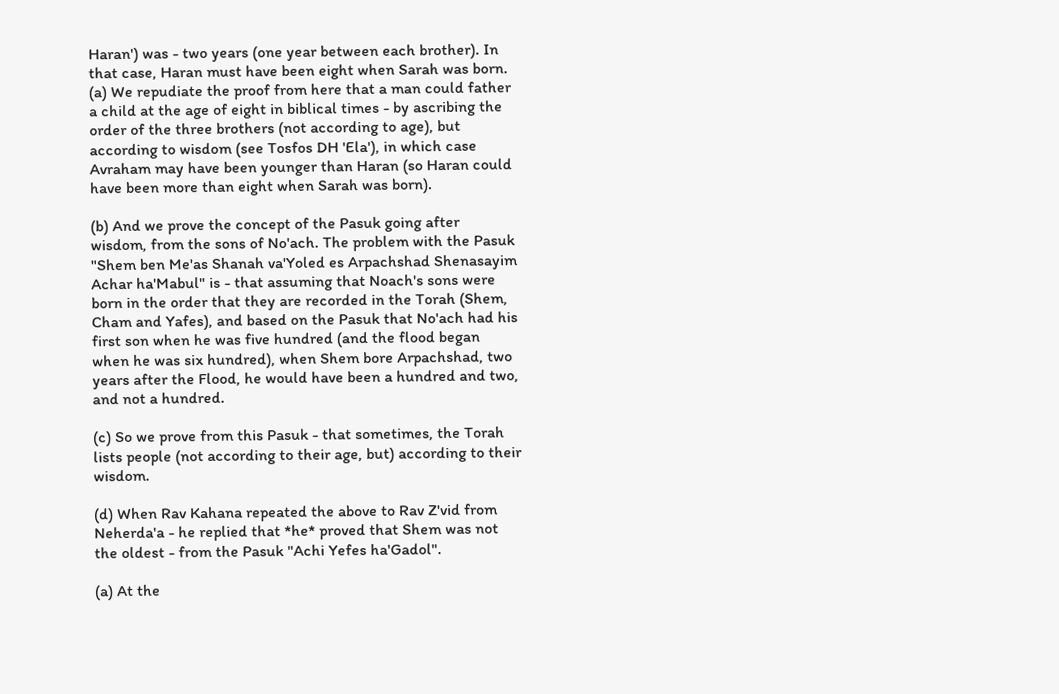Haran') was - two years (one year between each brother). In that case, Haran must have been eight when Sarah was born.
(a) We repudiate the proof from here that a man could father a child at the age of eight in biblical times - by ascribing the order of the three brothers (not according to age), but according to wisdom (see Tosfos DH 'Ela'), in which case Avraham may have been younger than Haran (so Haran could have been more than eight when Sarah was born).

(b) And we prove the concept of the Pasuk going after wisdom, from the sons of No'ach. The problem with the Pasuk "Shem ben Me'as Shanah va'Yoled es Arpachshad Shenasayim Achar ha'Mabul" is - that assuming that Noach's sons were born in the order that they are recorded in the Torah (Shem, Cham and Yafes), and based on the Pasuk that No'ach had his first son when he was five hundred (and the flood began when he was six hundred), when Shem bore Arpachshad, two years after the Flood, he would have been a hundred and two, and not a hundred.

(c) So we prove from this Pasuk - that sometimes, the Torah lists people (not according to their age, but) according to their wisdom.

(d) When Rav Kahana repeated the above to Rav Z'vid from Neherda'a - he replied that *he* proved that Shem was not the oldest - from the Pasuk "Achi Yefes ha'Gadol".

(a) At the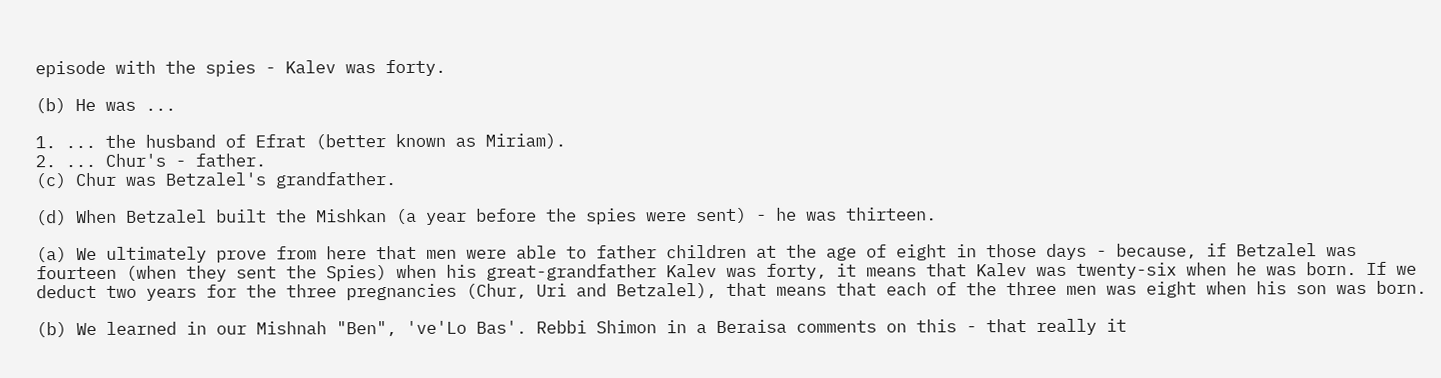episode with the spies - Kalev was forty.

(b) He was ...

1. ... the husband of Efrat (better known as Miriam).
2. ... Chur's - father.
(c) Chur was Betzalel's grandfather.

(d) When Betzalel built the Mishkan (a year before the spies were sent) - he was thirteen.

(a) We ultimately prove from here that men were able to father children at the age of eight in those days - because, if Betzalel was fourteen (when they sent the Spies) when his great-grandfather Kalev was forty, it means that Kalev was twenty-six when he was born. If we deduct two years for the three pregnancies (Chur, Uri and Betzalel), that means that each of the three men was eight when his son was born.

(b) We learned in our Mishnah "Ben", 've'Lo Bas'. Rebbi Shimon in a Beraisa comments on this - that really it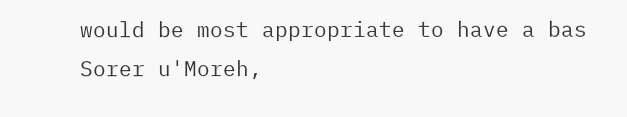would be most appropriate to have a bas Sorer u'Moreh,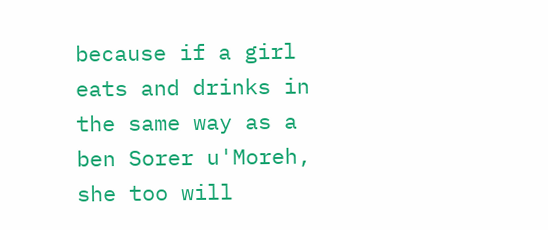because if a girl eats and drinks in the same way as a ben Sorer u'Moreh, she too will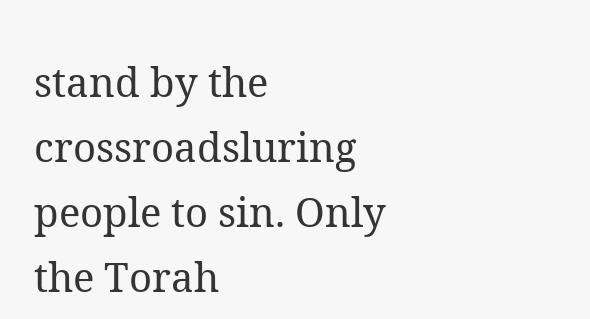stand by the crossroadsluring people to sin. Only the Torah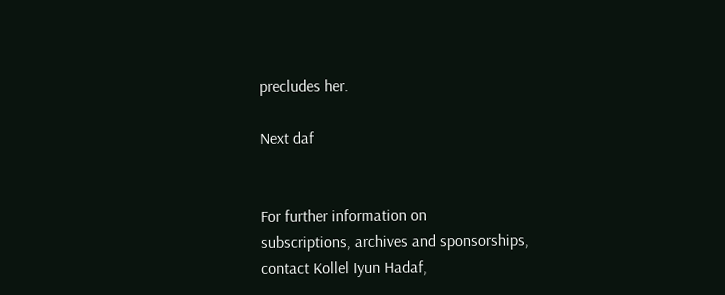precludes her.

Next daf


For further information on
subscriptions, archives and sponsorships,
contact Kollel Iyun Hadaf,